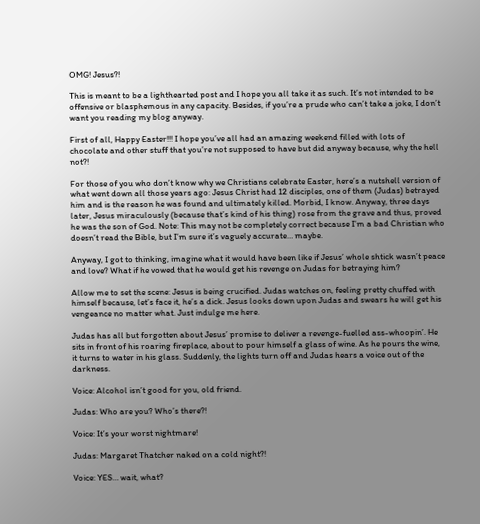OMG! Jesus?!

This is meant to be a lighthearted post and I hope you all take it as such. It’s not intended to be offensive or blasphemous in any capacity. Besides, if you’re a prude who can’t take a joke, I don’t want you reading my blog anyway.

First of all, Happy Easter!!! I hope you’ve all had an amazing weekend filled with lots of chocolate and other stuff that you’re not supposed to have but did anyway because, why the hell not?!

For those of you who don’t know why we Christians celebrate Easter, here’s a nutshell version of what went down all those years ago: Jesus Christ had 12 disciples, one of them (Judas) betrayed him and is the reason he was found and ultimately killed. Morbid, I know. Anyway, three days later, Jesus miraculously (because that’s kind of his thing) rose from the grave and thus, proved he was the son of God. Note: This may not be completely correct because I’m a bad Christian who doesn’t read the Bible, but I’m sure it’s vaguely accurate… maybe.

Anyway, I got to thinking, imagine what it would have been like if Jesus’ whole shtick wasn’t peace and love? What if he vowed that he would get his revenge on Judas for betraying him?

Allow me to set the scene: Jesus is being crucified. Judas watches on, feeling pretty chuffed with himself because, let’s face it, he’s a dick. Jesus looks down upon Judas and swears he will get his vengeance no matter what. Just indulge me here.

Judas has all but forgotten about Jesus’ promise to deliver a revenge-fuelled ass-whoopin’. He sits in front of his roaring fireplace, about to pour himself a glass of wine. As he pours the wine, it turns to water in his glass. Suddenly, the lights turn off and Judas hears a voice out of the darkness.

Voice: Alcohol isn’t good for you, old friend.

Judas: Who are you? Who’s there?!

Voice: It’s your worst nightmare!

Judas: Margaret Thatcher naked on a cold night?!

Voice: YES… wait, what?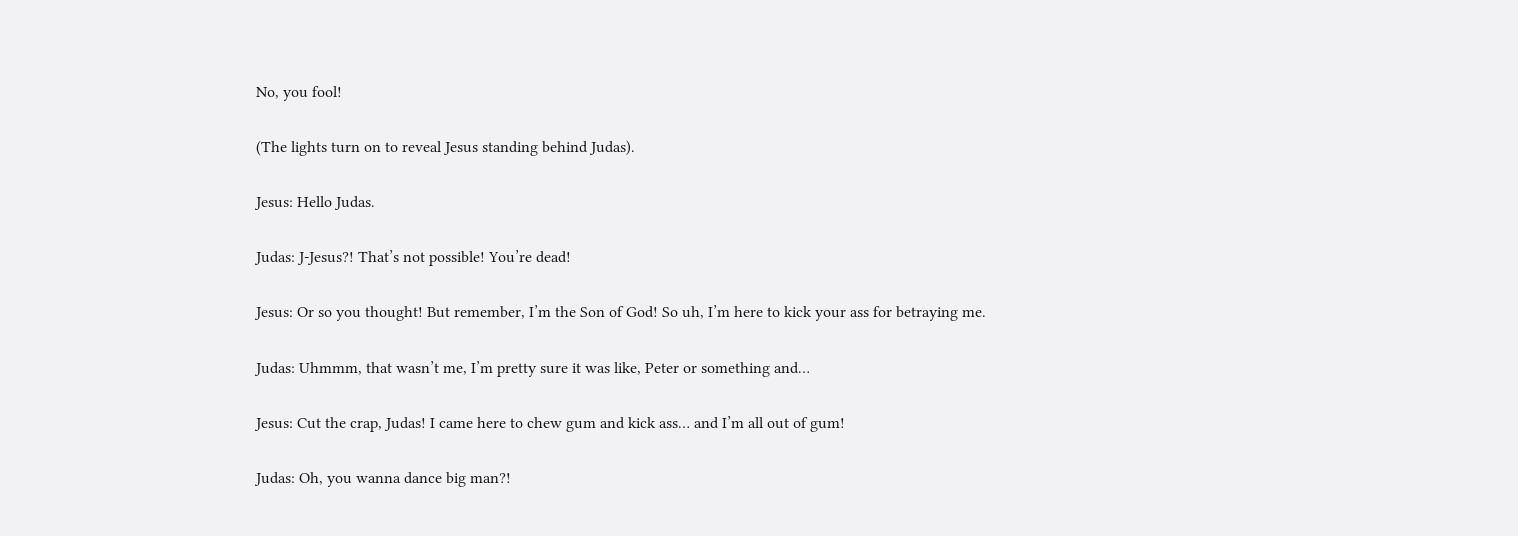No, you fool!

(The lights turn on to reveal Jesus standing behind Judas).

Jesus: Hello Judas.

Judas: J-Jesus?! That’s not possible! You’re dead!

Jesus: Or so you thought! But remember, I’m the Son of God! So uh, I’m here to kick your ass for betraying me.

Judas: Uhmmm, that wasn’t me, I’m pretty sure it was like, Peter or something and…

Jesus: Cut the crap, Judas! I came here to chew gum and kick ass… and I’m all out of gum!

Judas: Oh, you wanna dance big man?!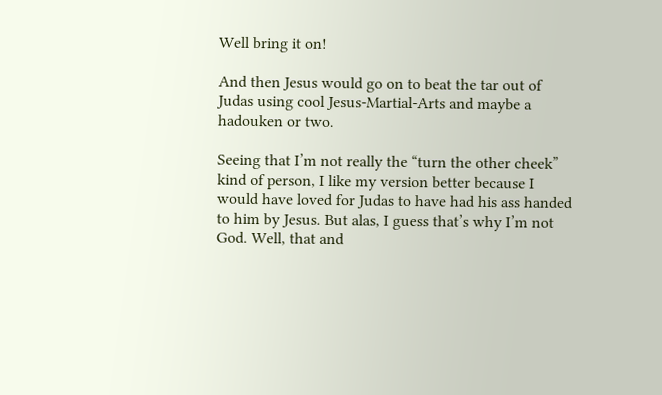Well bring it on!

And then Jesus would go on to beat the tar out of Judas using cool Jesus-Martial-Arts and maybe a hadouken or two.

Seeing that I’m not really the “turn the other cheek” kind of person, I like my version better because I would have loved for Judas to have had his ass handed to him by Jesus. But alas, I guess that’s why I’m not God. Well, that and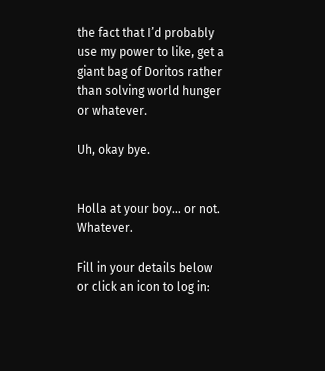the fact that I’d probably use my power to like, get a giant bag of Doritos rather than solving world hunger or whatever.

Uh, okay bye.


Holla at your boy... or not. Whatever.

Fill in your details below or click an icon to log in: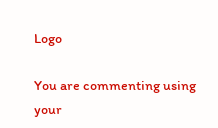Logo

You are commenting using your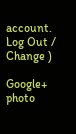account. Log Out /  Change )

Google+ photo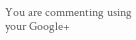You are commenting using your Google+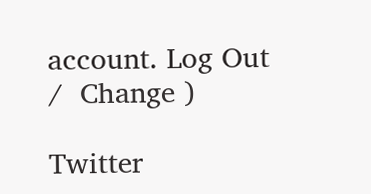account. Log Out /  Change )

Twitter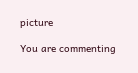picture

You are commenting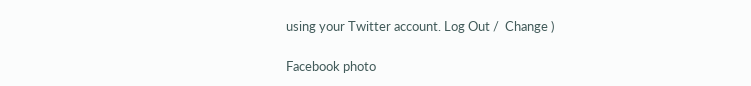using your Twitter account. Log Out /  Change )

Facebook photo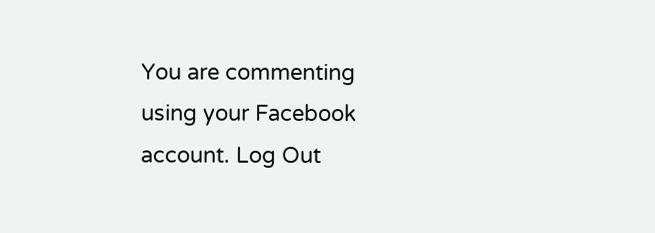You are commenting using your Facebook account. Log Out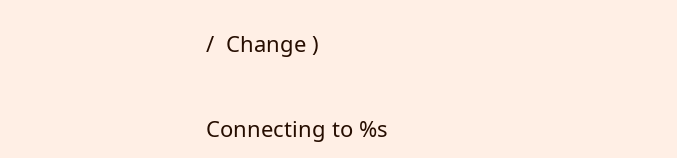/  Change )


Connecting to %s